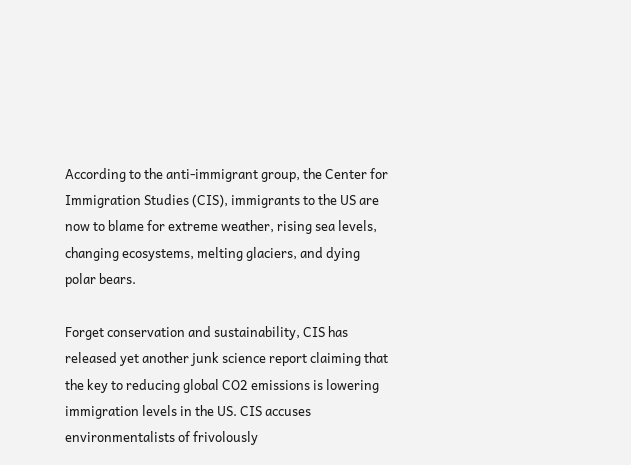According to the anti-immigrant group, the Center for Immigration Studies (CIS), immigrants to the US are now to blame for extreme weather, rising sea levels, changing ecosystems, melting glaciers, and dying polar bears.

Forget conservation and sustainability, CIS has released yet another junk science report claiming that the key to reducing global CO2 emissions is lowering immigration levels in the US. CIS accuses environmentalists of frivolously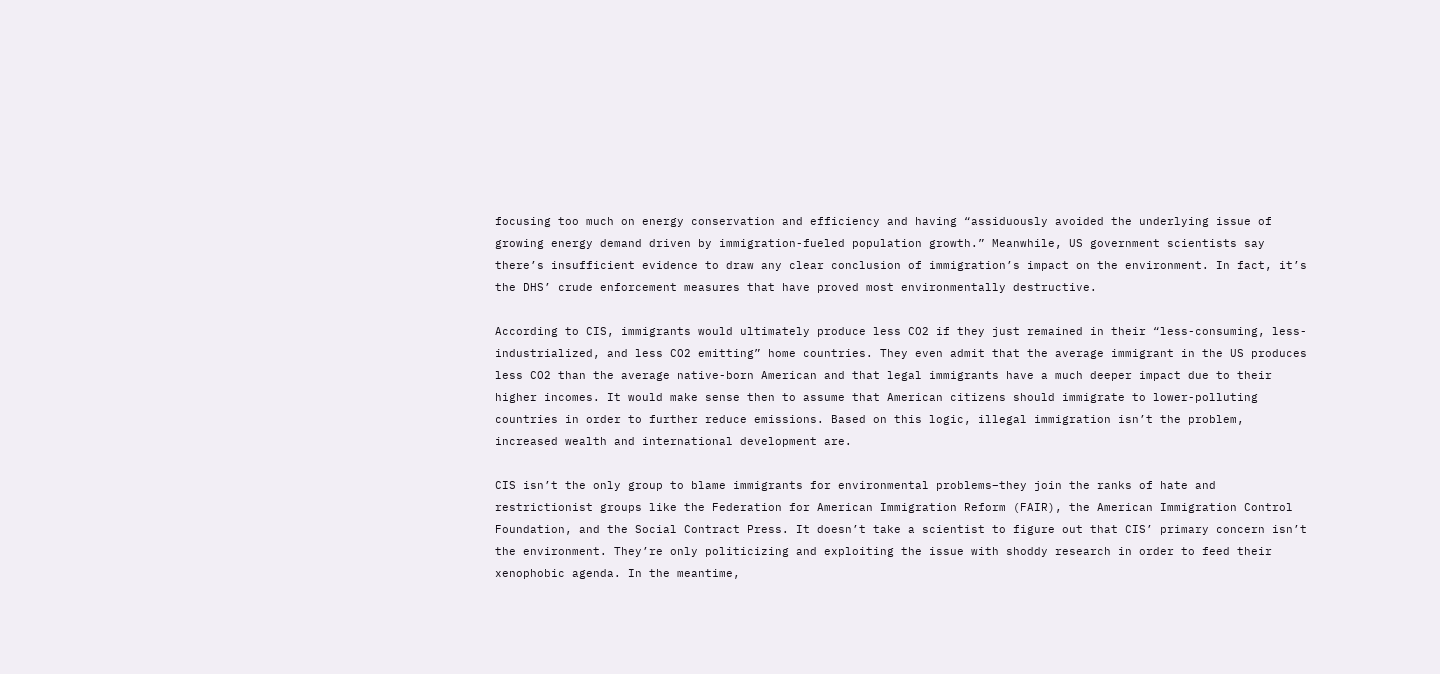focusing too much on energy conservation and efficiency and having “assiduously avoided the underlying issue of growing energy demand driven by immigration-fueled population growth.” Meanwhile, US government scientists say there’s insufficient evidence to draw any clear conclusion of immigration’s impact on the environment. In fact, it’s the DHS’ crude enforcement measures that have proved most environmentally destructive.

According to CIS, immigrants would ultimately produce less CO2 if they just remained in their “less-consuming, less-industrialized, and less CO2 emitting” home countries. They even admit that the average immigrant in the US produces less CO2 than the average native-born American and that legal immigrants have a much deeper impact due to their higher incomes. It would make sense then to assume that American citizens should immigrate to lower-polluting countries in order to further reduce emissions. Based on this logic, illegal immigration isn’t the problem, increased wealth and international development are.

CIS isn’t the only group to blame immigrants for environmental problems–they join the ranks of hate and restrictionist groups like the Federation for American Immigration Reform (FAIR), the American Immigration Control Foundation, and the Social Contract Press. It doesn’t take a scientist to figure out that CIS’ primary concern isn’t the environment. They’re only politicizing and exploiting the issue with shoddy research in order to feed their xenophobic agenda. In the meantime,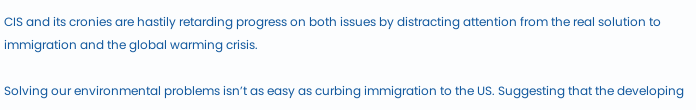CIS and its cronies are hastily retarding progress on both issues by distracting attention from the real solution to immigration and the global warming crisis.

Solving our environmental problems isn’t as easy as curbing immigration to the US. Suggesting that the developing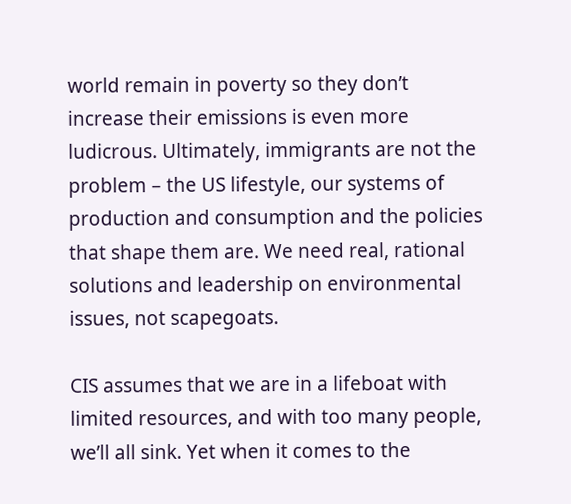world remain in poverty so they don’t increase their emissions is even more ludicrous. Ultimately, immigrants are not the problem – the US lifestyle, our systems of production and consumption and the policies that shape them are. We need real, rational solutions and leadership on environmental issues, not scapegoats.

CIS assumes that we are in a lifeboat with limited resources, and with too many people, we’ll all sink. Yet when it comes to the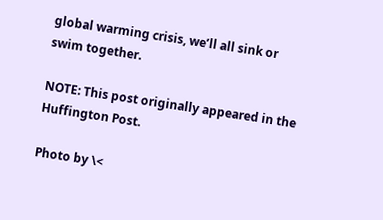global warming crisis, we’ll all sink or swim together.

NOTE: This post originally appeared in the Huffington Post.

Photo by \<